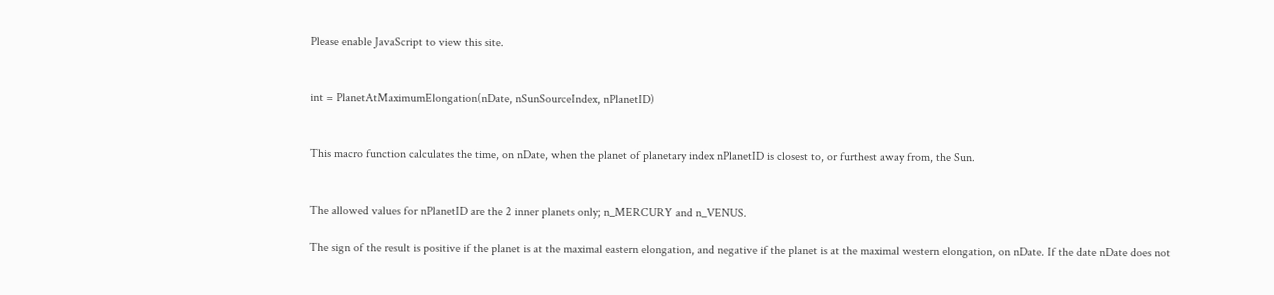Please enable JavaScript to view this site.


int = PlanetAtMaximumElongation(nDate, nSunSourceIndex, nPlanetID)


This macro function calculates the time, on nDate, when the planet of planetary index nPlanetID is closest to, or furthest away from, the Sun.


The allowed values for nPlanetID are the 2 inner planets only; n_MERCURY and n_VENUS.

The sign of the result is positive if the planet is at the maximal eastern elongation, and negative if the planet is at the maximal western elongation, on nDate. If the date nDate does not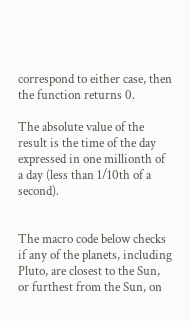correspond to either case, then the function returns 0.

The absolute value of the result is the time of the day expressed in one millionth of a day (less than 1/10th of a second).


The macro code below checks if any of the planets, including Pluto, are closest to the Sun, or furthest from the Sun, on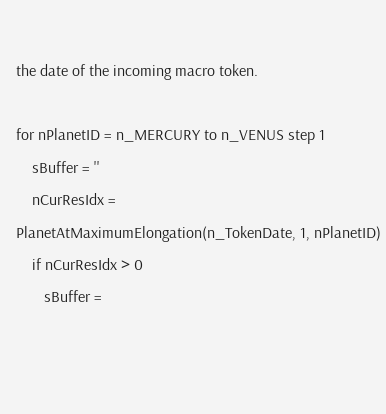the date of the incoming macro token.

for nPlanetID = n_MERCURY to n_VENUS step 1
    sBuffer = ''
    nCurResIdx = PlanetAtMaximumElongation(n_TokenDate, 1, nPlanetID)
    if nCurResIdx > 0
       sBuffer =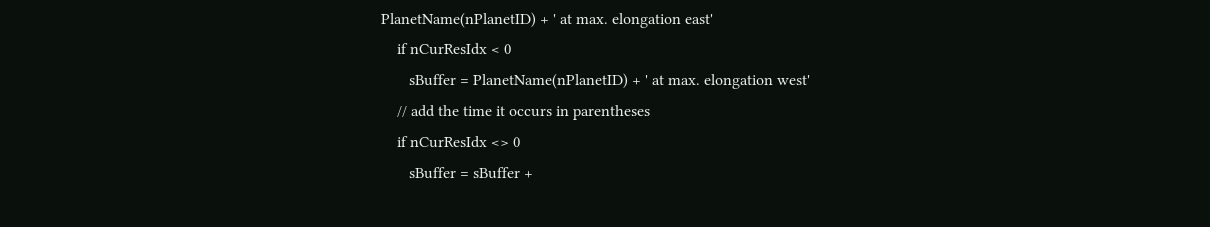PlanetName(nPlanetID) + ' at max. elongation east'
    if nCurResIdx < 0
       sBuffer = PlanetName(nPlanetID) + ' at max. elongation west'
    // add the time it occurs in parentheses
    if nCurResIdx <> 0
       sBuffer = sBuffer +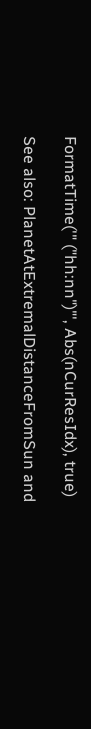FormatTime('" ("hh:nn")"', Abs(nCurResIdx), true)

See also: PlanetAtExtremalDistanceFromSun and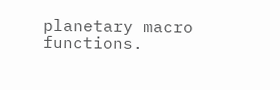planetary macro functions.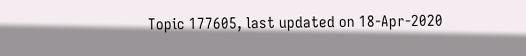Topic 177605, last updated on 18-Apr-2020